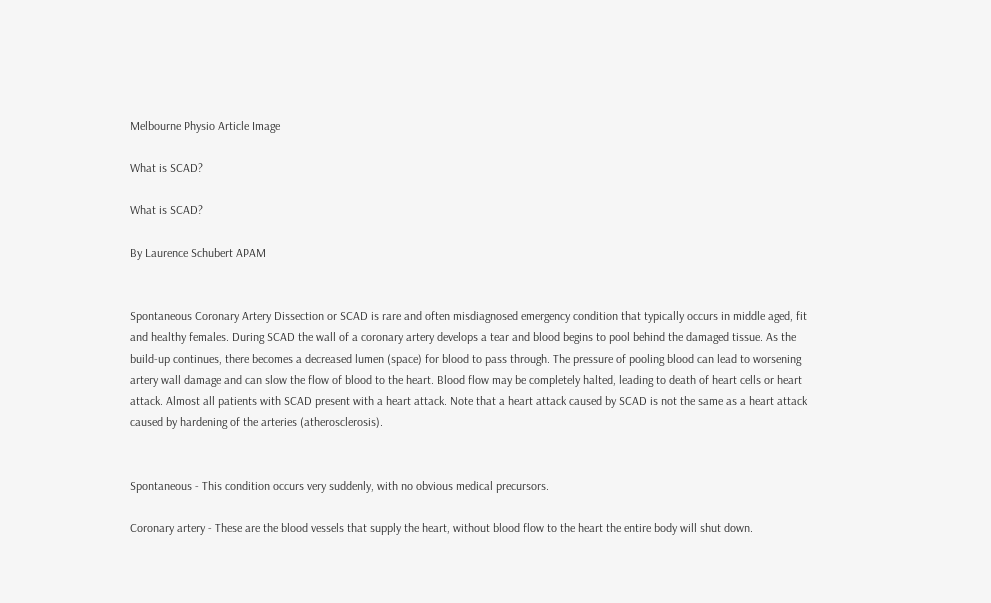Melbourne Physio Article Image

What is SCAD?

What is SCAD?

By Laurence Schubert APAM


Spontaneous Coronary Artery Dissection or SCAD is rare and often misdiagnosed emergency condition that typically occurs in middle aged, fit and healthy females. During SCAD the wall of a coronary artery develops a tear and blood begins to pool behind the damaged tissue. As the build-up continues, there becomes a decreased lumen (space) for blood to pass through. The pressure of pooling blood can lead to worsening artery wall damage and can slow the flow of blood to the heart. Blood flow may be completely halted, leading to death of heart cells or heart attack. Almost all patients with SCAD present with a heart attack. Note that a heart attack caused by SCAD is not the same as a heart attack caused by hardening of the arteries (atherosclerosis).


Spontaneous - This condition occurs very suddenly, with no obvious medical precursors.

Coronary artery - These are the blood vessels that supply the heart, without blood flow to the heart the entire body will shut down.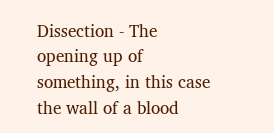Dissection - The opening up of something, in this case the wall of a blood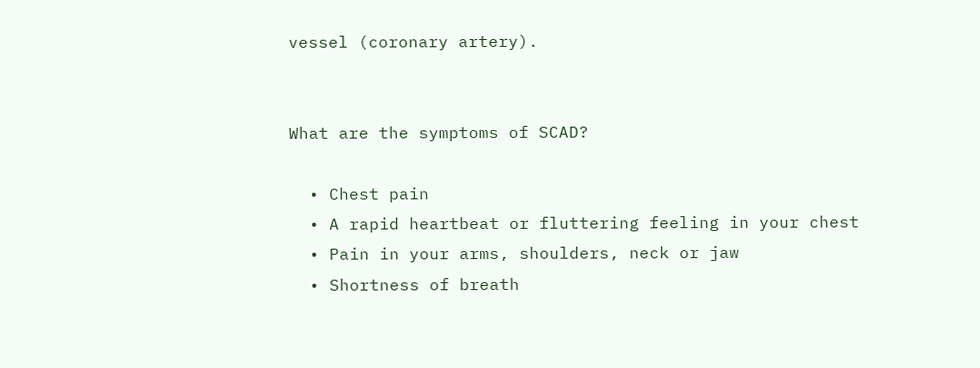vessel (coronary artery).


What are the symptoms of SCAD?

  • Chest pain
  • A rapid heartbeat or fluttering feeling in your chest
  • Pain in your arms, shoulders, neck or jaw
  • Shortness of breath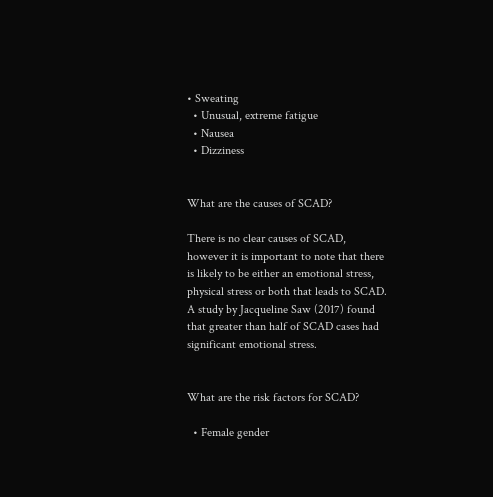• Sweating
  • Unusual, extreme fatigue
  • Nausea
  • Dizziness


What are the causes of SCAD?

There is no clear causes of SCAD, however it is important to note that there is likely to be either an emotional stress, physical stress or both that leads to SCAD. A study by Jacqueline Saw (2017) found that greater than half of SCAD cases had significant emotional stress.


What are the risk factors for SCAD?

  • Female gender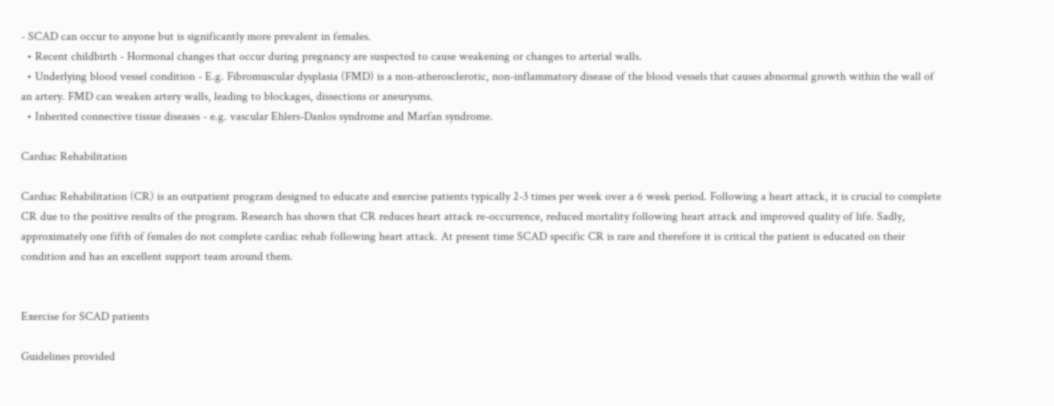- SCAD can occur to anyone but is significantly more prevalent in females.
  • Recent childbirth - Hormonal changes that occur during pregnancy are suspected to cause weakening or changes to arterial walls.
  • Underlying blood vessel condition - E.g. Fibromuscular dysplasia (FMD) is a non-atherosclerotic, non-inflammatory disease of the blood vessels that causes abnormal growth within the wall of an artery. FMD can weaken artery walls, leading to blockages, dissections or aneurysms.
  • Inherited connective tissue diseases - e.g. vascular Ehlers-Danlos syndrome and Marfan syndrome.

Cardiac Rehabilitation

Cardiac Rehabilitation (CR) is an outpatient program designed to educate and exercise patients typically 2-3 times per week over a 6 week period. Following a heart attack, it is crucial to complete CR due to the positive results of the program. Research has shown that CR reduces heart attack re-occurrence, reduced mortality following heart attack and improved quality of life. Sadly, approximately one fifth of females do not complete cardiac rehab following heart attack. At present time SCAD specific CR is rare and therefore it is critical the patient is educated on their condition and has an excellent support team around them.


Exercise for SCAD patients

Guidelines provided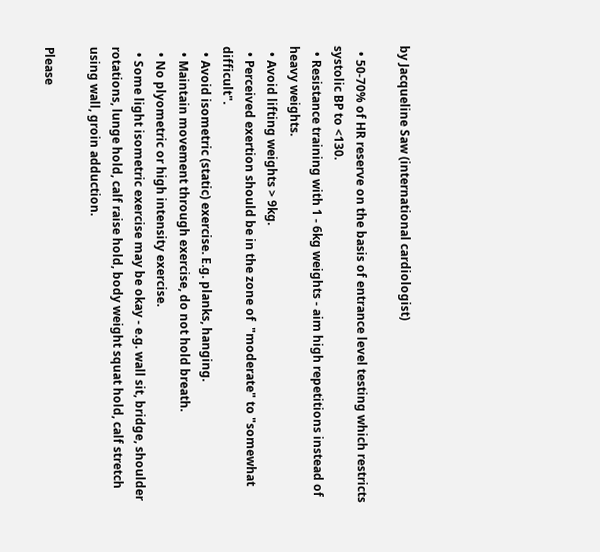by Jacqueline Saw (international cardiologist)

  • 50-70% of HR reserve on the basis of entrance level testing which restricts systolic BP to <130.
  • Resistance training with 1 - 6kg weights - aim high repetitions instead of heavy weights.
  • Avoid lifting weights > 9kg.
  • Perceived exertion should be in the zone of  "moderate" to "somewhat difficult".
  • Avoid isometric (static) exercise. E.g. planks, hanging.
  • Maintain movement through exercise, do not hold breath.
  • No plyometric or high intensity exercise.
  • Some light isometric exercise may be okay - e.g. wall sit, bridge, shoulder rotations, lunge hold, calf raise hold, body weight squat hold, calf stretch using wall, groin adduction.

Please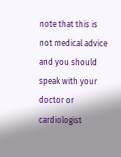note that this is not medical advice and you should speak with your doctor or cardiologist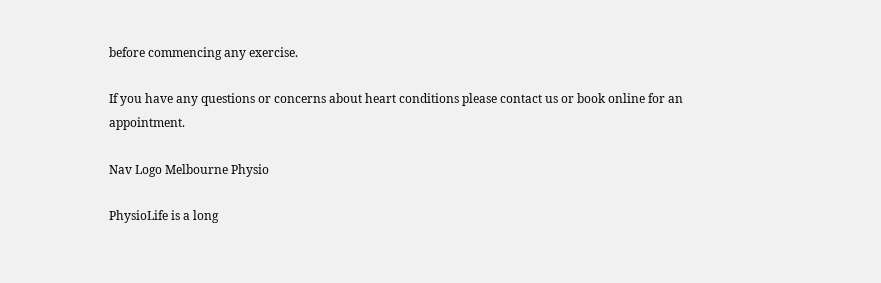before commencing any exercise.

If you have any questions or concerns about heart conditions please contact us or book online for an appointment.

Nav Logo Melbourne Physio

PhysioLife is a long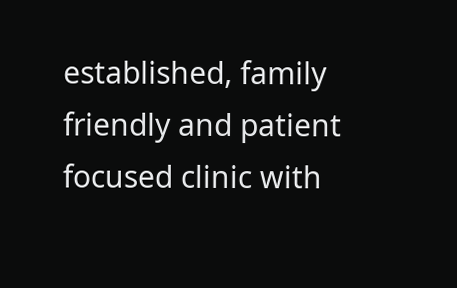established, family friendly and patient focused clinic with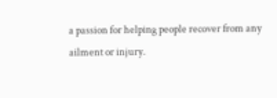a passion for helping people recover from any ailment or injury.